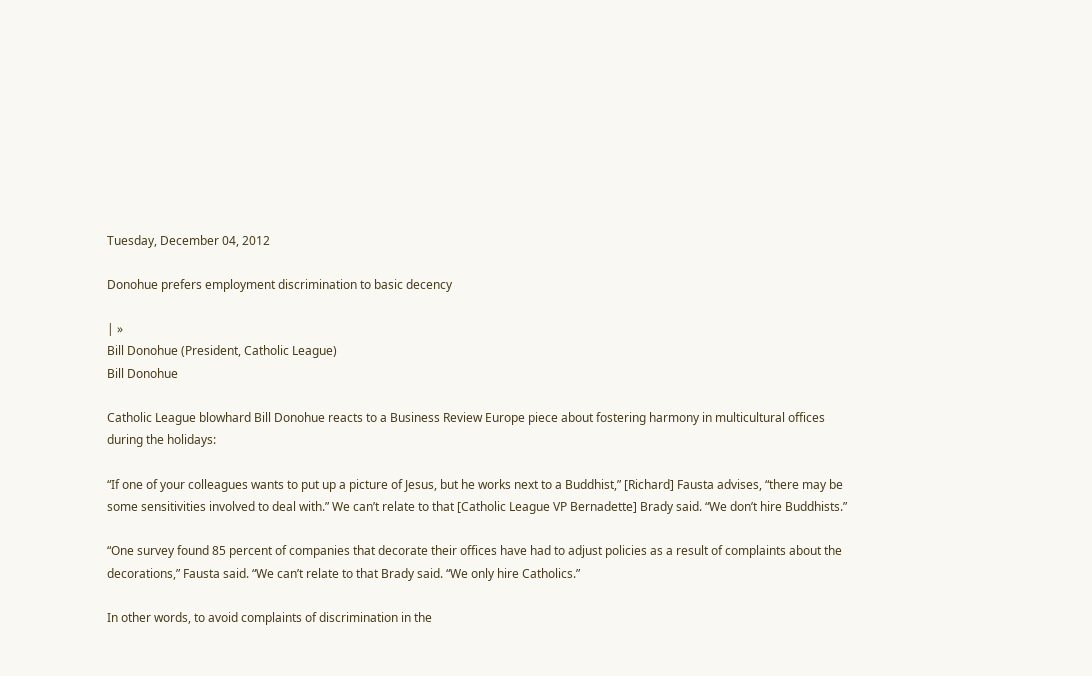Tuesday, December 04, 2012

Donohue prefers employment discrimination to basic decency

| »
Bill Donohue (President, Catholic League)
Bill Donohue

Catholic League blowhard Bill Donohue reacts to a Business Review Europe piece about fostering harmony in multicultural offices during the holidays:

“If one of your colleagues wants to put up a picture of Jesus, but he works next to a Buddhist,” [Richard] Fausta advises, “there may be some sensitivities involved to deal with.” We can’t relate to that [Catholic League VP Bernadette] Brady said. “We don’t hire Buddhists.”

“One survey found 85 percent of companies that decorate their offices have had to adjust policies as a result of complaints about the decorations,” Fausta said. “We can’t relate to that Brady said. “We only hire Catholics.”

In other words, to avoid complaints of discrimination in the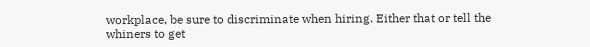workplace, be sure to discriminate when hiring. Either that or tell the whiners to get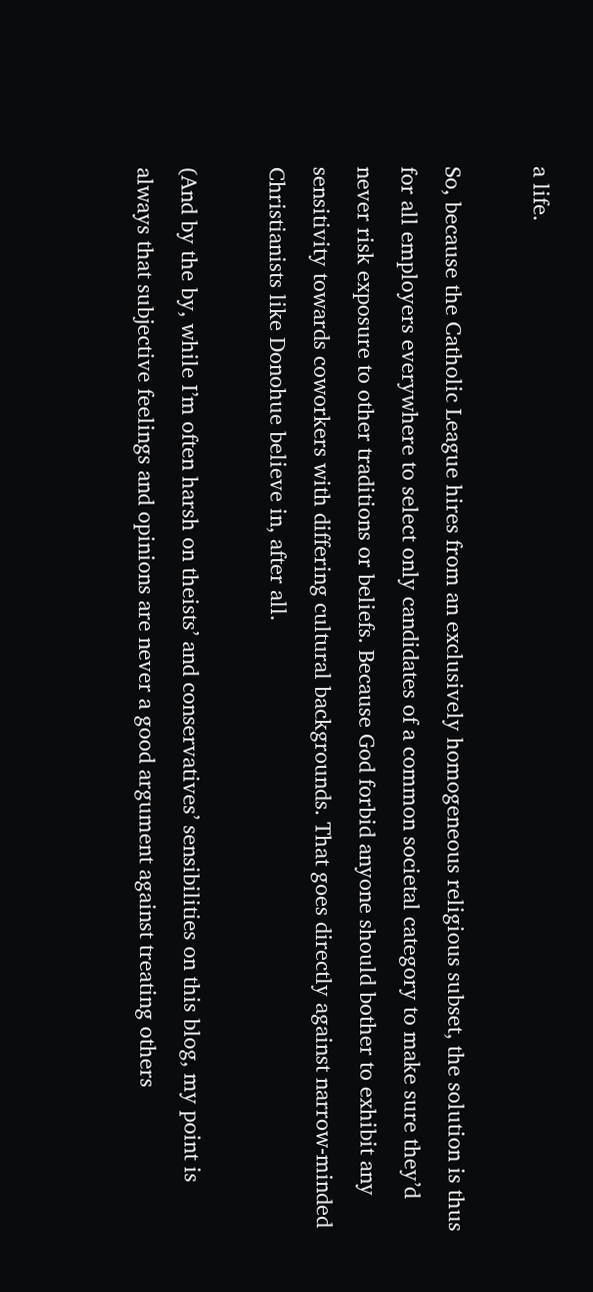a life.

So, because the Catholic League hires from an exclusively homogeneous religious subset, the solution is thus for all employers everywhere to select only candidates of a common societal category to make sure they’d never risk exposure to other traditions or beliefs. Because God forbid anyone should bother to exhibit any sensitivity towards coworkers with differing cultural backgrounds. That goes directly against narrow-minded Christianists like Donohue believe in, after all.

(And by the by, while I’m often harsh on theists’ and conservatives’ sensibilities on this blog, my point is always that subjective feelings and opinions are never a good argument against treating others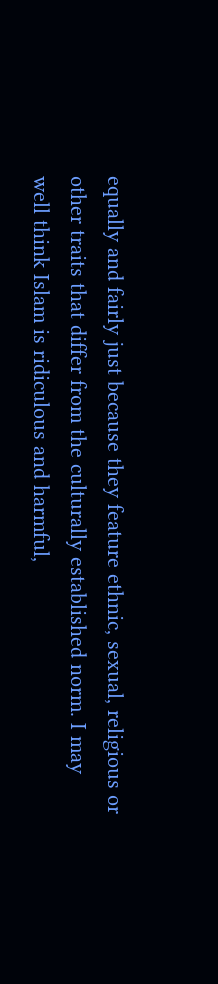equally and fairly just because they feature ethnic, sexual, religious or other traits that differ from the culturally established norm. I may well think Islam is ridiculous and harmful,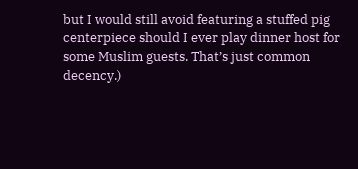but I would still avoid featuring a stuffed pig centerpiece should I ever play dinner host for some Muslim guests. That’s just common decency.)